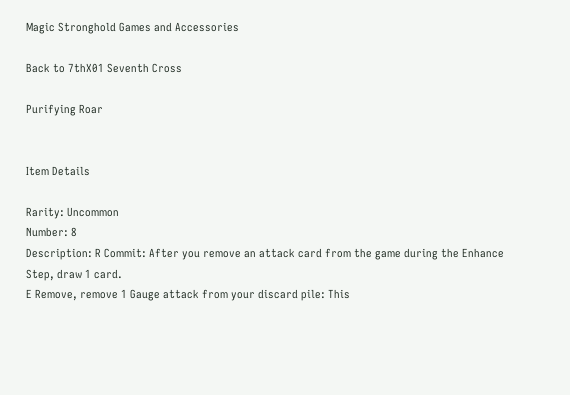Magic Stronghold Games and Accessories

Back to 7thX01 Seventh Cross

Purifying Roar


Item Details

Rarity: Uncommon
Number: 8
Description: R Commit: After you remove an attack card from the game during the Enhance Step, draw 1 card.
E Remove, remove 1 Gauge attack from your discard pile: This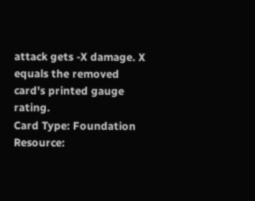attack gets -X damage. X equals the removed card's printed gauge rating.
Card Type: Foundation
Resource: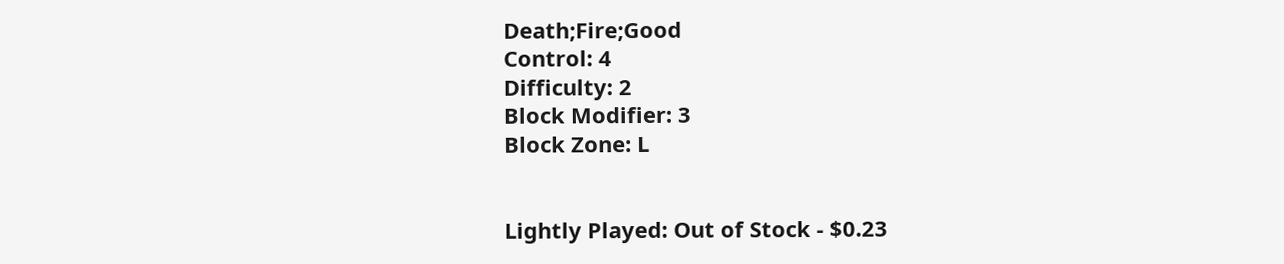Death;Fire;Good
Control: 4
Difficulty: 2
Block Modifier: 3
Block Zone: L


Lightly Played: Out of Stock - $0.23